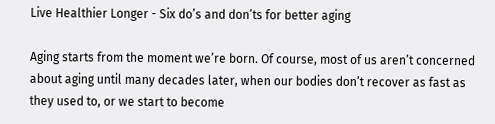Live Healthier Longer - Six do’s and don’ts for better aging

Aging starts from the moment we’re born. Of course, most of us aren’t concerned about aging until many decades later, when our bodies don’t recover as fast as they used to, or we start to become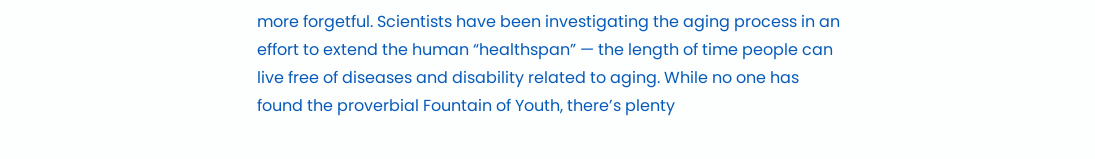more forgetful. Scientists have been investigating the aging process in an effort to extend the human “healthspan” — the length of time people can live free of diseases and disability related to aging. While no one has found the proverbial Fountain of Youth, there’s plenty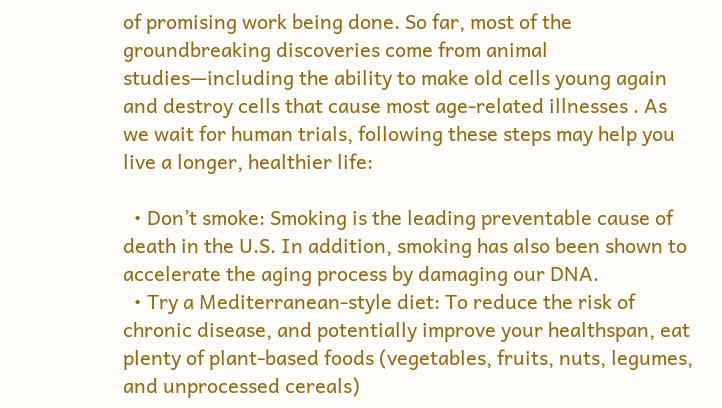of promising work being done. So far, most of the groundbreaking discoveries come from animal studies—including the ability to make old cells young again and destroy cells that cause most age-related illnesses . As we wait for human trials, following these steps may help you live a longer, healthier life:

  • Don’t smoke: Smoking is the leading preventable cause of death in the U.S. In addition, smoking has also been shown to accelerate the aging process by damaging our DNA.
  • Try a Mediterranean-style diet: To reduce the risk of chronic disease, and potentially improve your healthspan, eat plenty of plant-based foods (vegetables, fruits, nuts, legumes, and unprocessed cereals)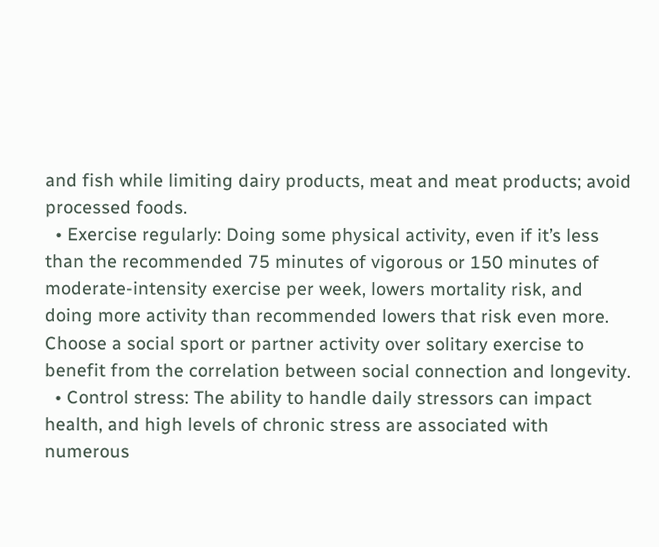and fish while limiting dairy products, meat and meat products; avoid processed foods.
  • Exercise regularly: Doing some physical activity, even if it’s less than the recommended 75 minutes of vigorous or 150 minutes of moderate-intensity exercise per week, lowers mortality risk, and doing more activity than recommended lowers that risk even more. Choose a social sport or partner activity over solitary exercise to benefit from the correlation between social connection and longevity.
  • Control stress: The ability to handle daily stressors can impact health, and high levels of chronic stress are associated with numerous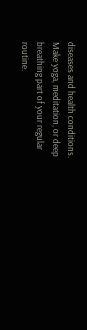diseases and health conditions. Make yoga, meditation, or deep breathing part of your regular routine.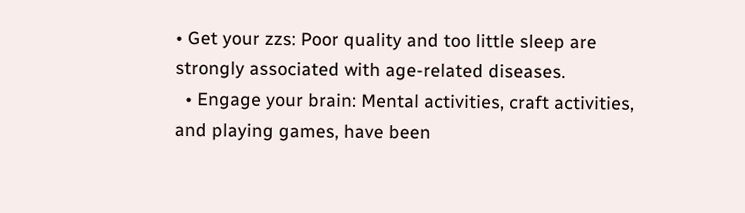• Get your zzs: Poor quality and too little sleep are strongly associated with age-related diseases.
  • Engage your brain: Mental activities, craft activities, and playing games, have been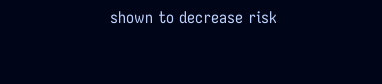shown to decrease risk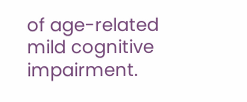of age-related mild cognitive impairment.